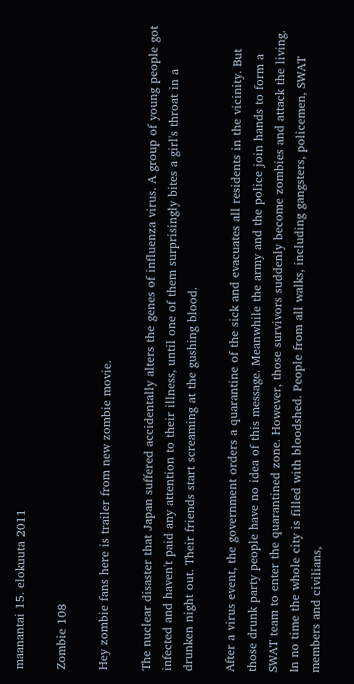maanantai 15. elokuuta 2011

Zombie 108

Hey zombie fans here is trailer from new zombie movie.

The nuclear disaster that Japan suffered accidentally alters the genes of influenza virus. A group of young people got infected and haven't paid any attention to their illness, until one of them surprisingly bites a girl's throat in a drunken night out. Their friends start screaming at the gushing blood.

After a virus event, the government orders a quarantine of the sick and evacuates all residents in the vicinity. But those drunk party people have no idea of this message. Meanwhile the army and the police join hands to form a SWAT team to enter the quarantined zone. However, those survivors suddenly become zombies and attack the living. In no time the whole city is filled with bloodshed. People from all walks, including gangsters, policemen, SWAT members and civilians,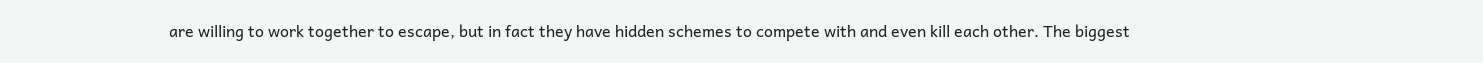are willing to work together to escape, but in fact they have hidden schemes to compete with and even kill each other. The biggest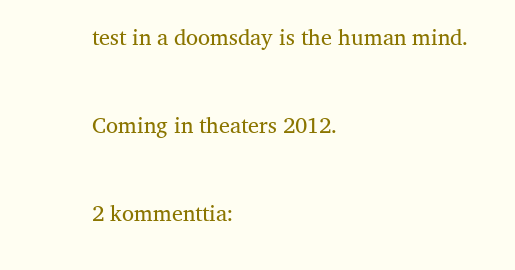test in a doomsday is the human mind.

Coming in theaters 2012.

2 kommenttia: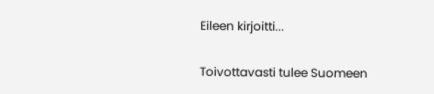Eileen kirjoitti...

Toivottavasti tulee Suomeen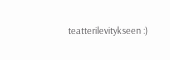teatterilevitykseen :)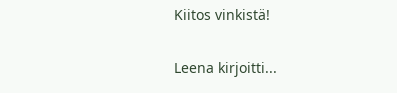Kiitos vinkistä!

Leena kirjoitti...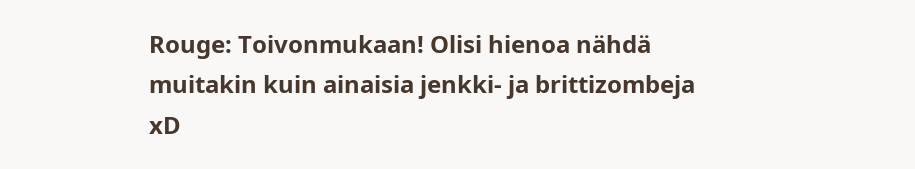Rouge: Toivonmukaan! Olisi hienoa nähdä muitakin kuin ainaisia jenkki- ja brittizombeja xD